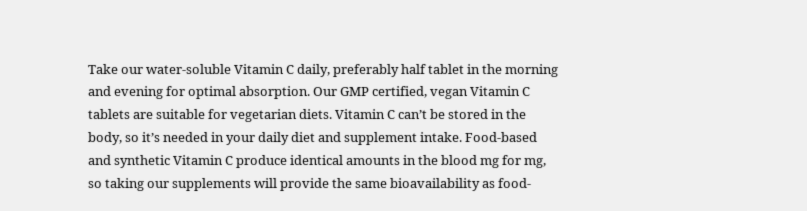Take our water-soluble Vitamin C daily, preferably half tablet in the morning and evening for optimal absorption. Our GMP certified, vegan Vitamin C tablets are suitable for vegetarian diets. Vitamin C can’t be stored in the body, so it’s needed in your daily diet and supplement intake. Food-based and synthetic Vitamin C produce identical amounts in the blood mg for mg, so taking our supplements will provide the same bioavailability as food-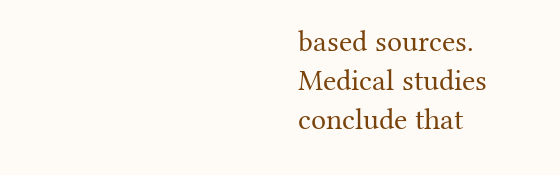based sources. Medical studies conclude that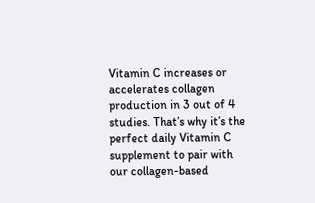Vitamin C increases or accelerates collagen production in 3 out of 4 studies. That’s why it’s the perfect daily Vitamin C supplement to pair with our collagen-based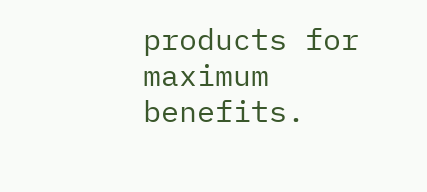products for maximum benefits.